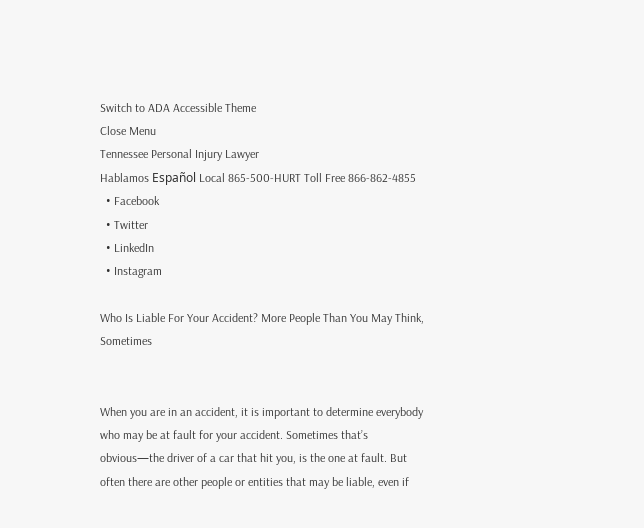Switch to ADA Accessible Theme
Close Menu
Tennessee Personal Injury Lawyer
Hablamos Español Local 865-500-HURT Toll Free 866-862-4855
  • Facebook
  • Twitter
  • LinkedIn
  • Instagram

Who Is Liable For Your Accident? More People Than You May Think, Sometimes


When you are in an accident, it is important to determine everybody who may be at fault for your accident. Sometimes that’s obvious—the driver of a car that hit you, is the one at fault. But often there are other people or entities that may be liable, even if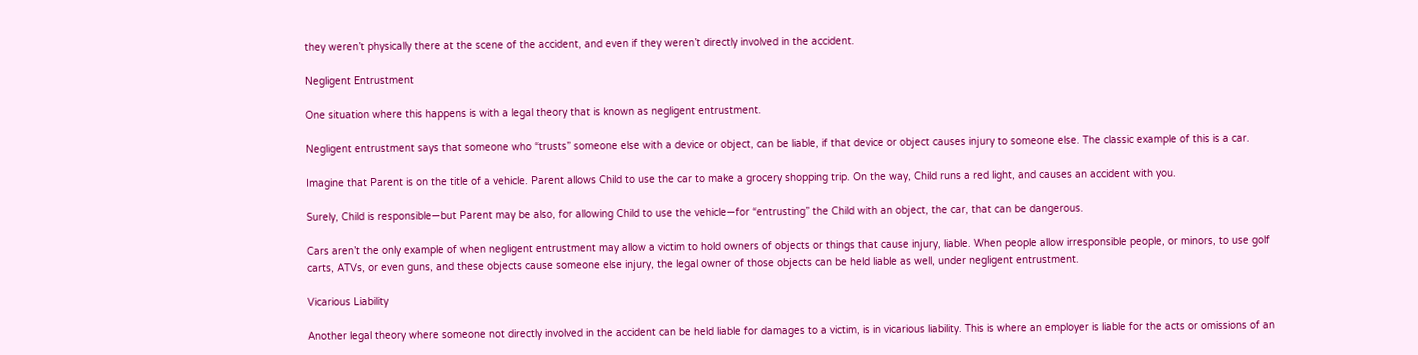they weren’t physically there at the scene of the accident, and even if they weren’t directly involved in the accident.

Negligent Entrustment

One situation where this happens is with a legal theory that is known as negligent entrustment.

Negligent entrustment says that someone who “trusts” someone else with a device or object, can be liable, if that device or object causes injury to someone else. The classic example of this is a car.

Imagine that Parent is on the title of a vehicle. Parent allows Child to use the car to make a grocery shopping trip. On the way, Child runs a red light, and causes an accident with you.

Surely, Child is responsible—but Parent may be also, for allowing Child to use the vehicle—for “entrusting” the Child with an object, the car, that can be dangerous.

Cars aren’t the only example of when negligent entrustment may allow a victim to hold owners of objects or things that cause injury, liable. When people allow irresponsible people, or minors, to use golf carts, ATVs, or even guns, and these objects cause someone else injury, the legal owner of those objects can be held liable as well, under negligent entrustment.

Vicarious Liability

Another legal theory where someone not directly involved in the accident can be held liable for damages to a victim, is in vicarious liability. This is where an employer is liable for the acts or omissions of an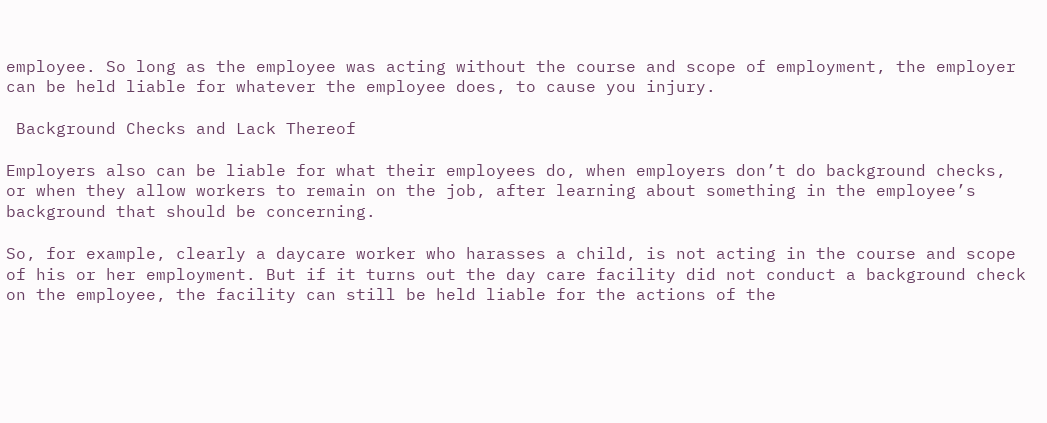employee. So long as the employee was acting without the course and scope of employment, the employer can be held liable for whatever the employee does, to cause you injury.

 Background Checks and Lack Thereof

Employers also can be liable for what their employees do, when employers don’t do background checks, or when they allow workers to remain on the job, after learning about something in the employee’s background that should be concerning.

So, for example, clearly a daycare worker who harasses a child, is not acting in the course and scope of his or her employment. But if it turns out the day care facility did not conduct a background check on the employee, the facility can still be held liable for the actions of the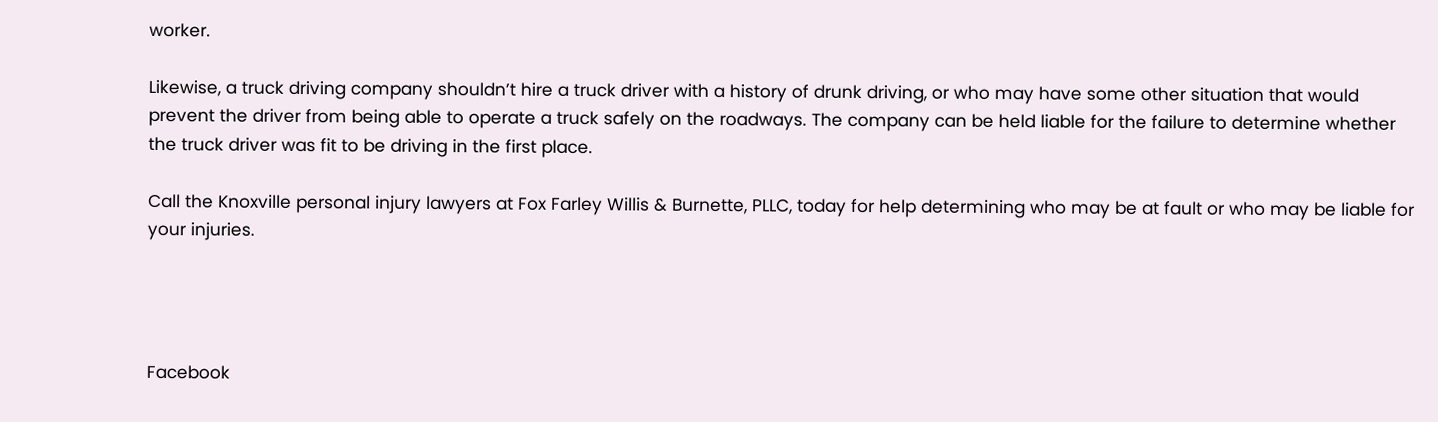worker.

Likewise, a truck driving company shouldn’t hire a truck driver with a history of drunk driving, or who may have some other situation that would prevent the driver from being able to operate a truck safely on the roadways. The company can be held liable for the failure to determine whether the truck driver was fit to be driving in the first place.

Call the Knoxville personal injury lawyers at Fox Farley Willis & Burnette, PLLC, today for help determining who may be at fault or who may be liable for your injuries.




Facebook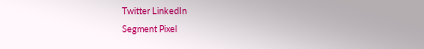Twitter LinkedIn
Segment Pixel